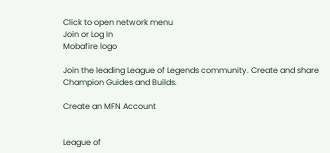Click to open network menu
Join or Log In
Mobafire logo

Join the leading League of Legends community. Create and share Champion Guides and Builds.

Create an MFN Account


League of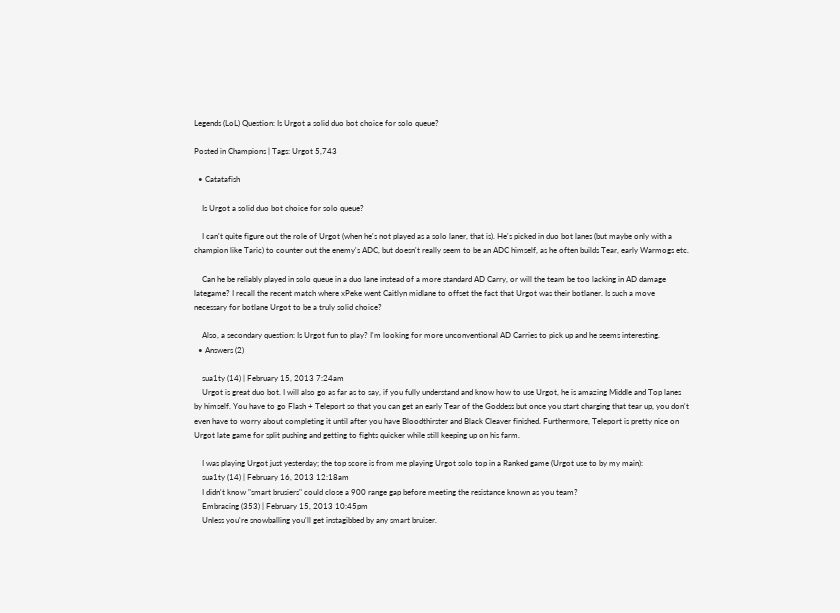Legends (LoL) Question: Is Urgot a solid duo bot choice for solo queue?

Posted in Champions | Tags: Urgot 5,743

  • Catatafish

    Is Urgot a solid duo bot choice for solo queue?

    I can't quite figure out the role of Urgot (when he's not played as a solo laner, that is). He's picked in duo bot lanes (but maybe only with a champion like Taric) to counter out the enemy's ADC, but doesn't really seem to be an ADC himself, as he often builds Tear, early Warmogs etc.

    Can he be reliably played in solo queue in a duo lane instead of a more standard AD Carry, or will the team be too lacking in AD damage lategame? I recall the recent match where xPeke went Caitlyn midlane to offset the fact that Urgot was their botlaner. Is such a move necessary for botlane Urgot to be a truly solid choice?

    Also, a secondary question: Is Urgot fun to play? I'm looking for more unconventional AD Carries to pick up and he seems interesting.
  • Answers (2)

    sua1ty (14) | February 15, 2013 7:24am
    Urgot is great duo bot. I will also go as far as to say, if you fully understand and know how to use Urgot, he is amazing Middle and Top lanes by himself. You have to go Flash + Teleport so that you can get an early Tear of the Goddess but once you start charging that tear up, you don't even have to worry about completing it until after you have Bloodthirster and Black Cleaver finished. Furthermore, Teleport is pretty nice on Urgot late game for split pushing and getting to fights quicker while still keeping up on his farm.

    I was playing Urgot just yesterday; the top score is from me playing Urgot solo top in a Ranked game (Urgot use to by my main):
    sua1ty (14) | February 16, 2013 12:18am
    I didn't know "smart brusiers" could close a 900 range gap before meeting the resistance known as you team?
    Embracing (353) | February 15, 2013 10:45pm
    Unless you're snowballing you'll get instagibbed by any smart bruiser.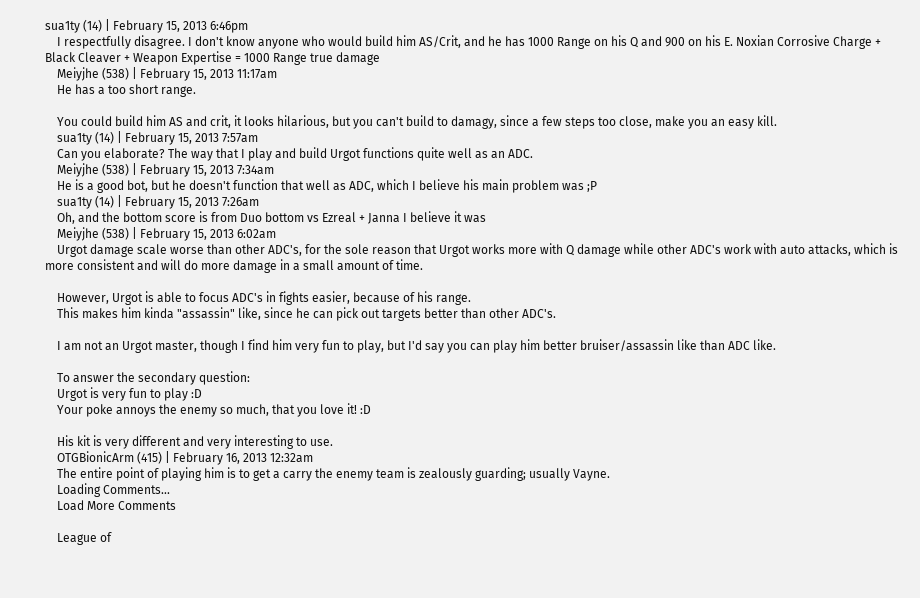sua1ty (14) | February 15, 2013 6:46pm
    I respectfully disagree. I don't know anyone who would build him AS/Crit, and he has 1000 Range on his Q and 900 on his E. Noxian Corrosive Charge + Black Cleaver + Weapon Expertise = 1000 Range true damage
    Meiyjhe (538) | February 15, 2013 11:17am
    He has a too short range.

    You could build him AS and crit, it looks hilarious, but you can't build to damagy, since a few steps too close, make you an easy kill.
    sua1ty (14) | February 15, 2013 7:57am
    Can you elaborate? The way that I play and build Urgot functions quite well as an ADC.
    Meiyjhe (538) | February 15, 2013 7:34am
    He is a good bot, but he doesn't function that well as ADC, which I believe his main problem was ;P
    sua1ty (14) | February 15, 2013 7:26am
    Oh, and the bottom score is from Duo bottom vs Ezreal + Janna I believe it was
    Meiyjhe (538) | February 15, 2013 6:02am
    Urgot damage scale worse than other ADC's, for the sole reason that Urgot works more with Q damage while other ADC's work with auto attacks, which is more consistent and will do more damage in a small amount of time.

    However, Urgot is able to focus ADC's in fights easier, because of his range.
    This makes him kinda "assassin" like, since he can pick out targets better than other ADC's.

    I am not an Urgot master, though I find him very fun to play, but I'd say you can play him better bruiser/assassin like than ADC like.

    To answer the secondary question:
    Urgot is very fun to play :D
    Your poke annoys the enemy so much, that you love it! :D

    His kit is very different and very interesting to use.
    OTGBionicArm (415) | February 16, 2013 12:32am
    The entire point of playing him is to get a carry the enemy team is zealously guarding; usually Vayne.
    Loading Comments...
    Load More Comments

    League of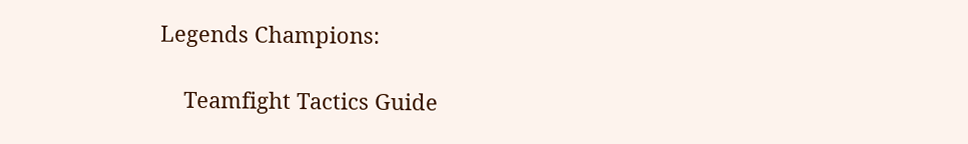Legends Champions:

    Teamfight Tactics Guide